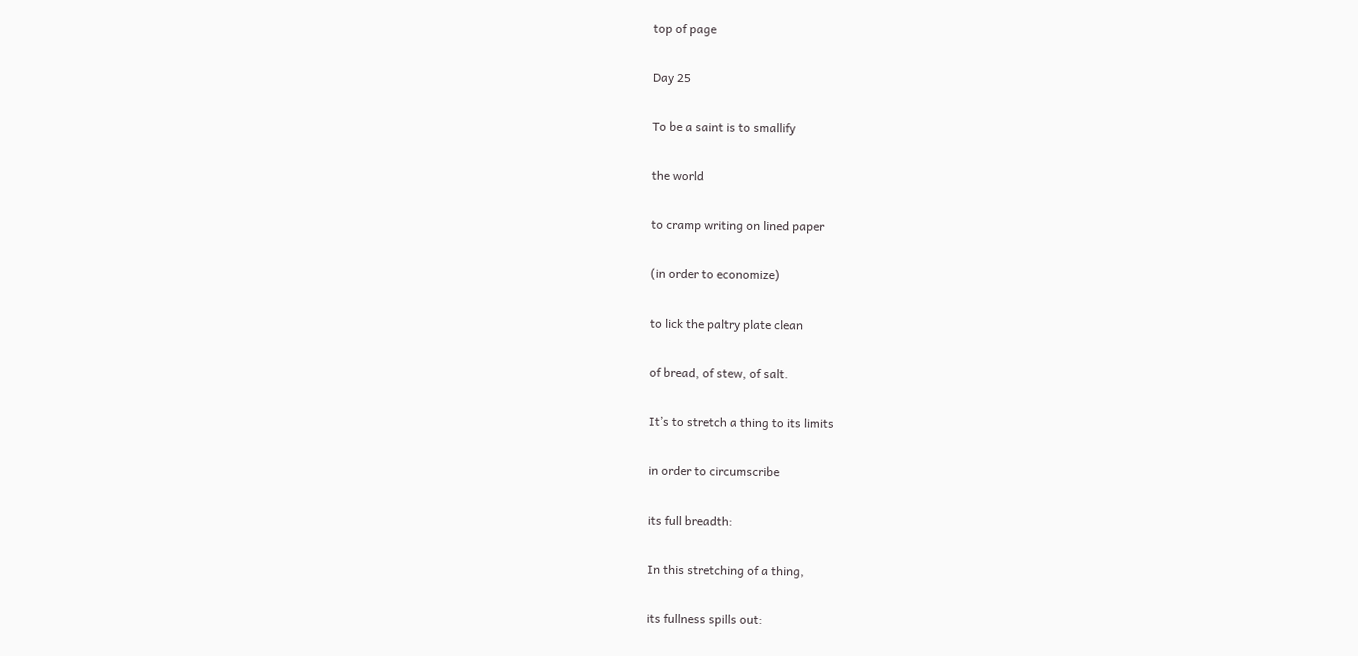top of page

Day 25

To be a saint is to smallify

the world

to cramp writing on lined paper

(in order to economize)

to lick the paltry plate clean

of bread, of stew, of salt.

It’s to stretch a thing to its limits

in order to circumscribe

its full breadth:

In this stretching of a thing,

its fullness spills out: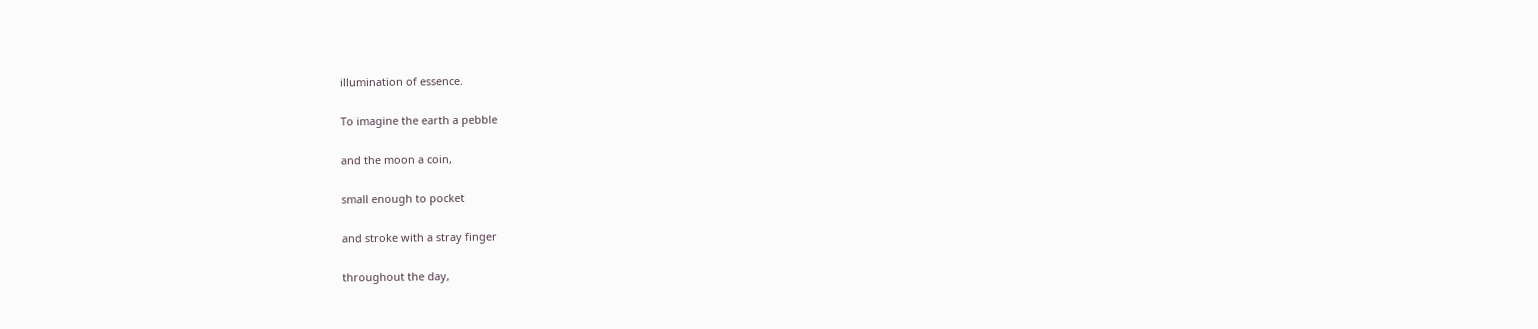illumination of essence.

To imagine the earth a pebble

and the moon a coin,

small enough to pocket

and stroke with a stray finger

throughout the day,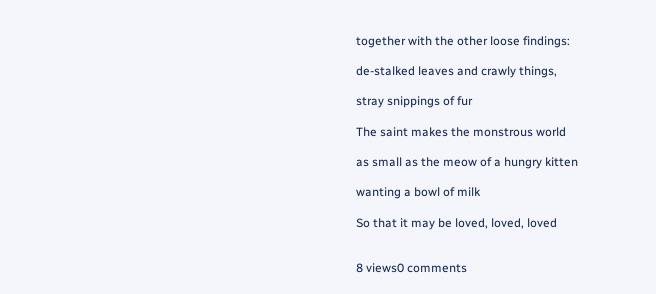together with the other loose findings:

de-stalked leaves and crawly things,

stray snippings of fur

The saint makes the monstrous world

as small as the meow of a hungry kitten

wanting a bowl of milk

So that it may be loved, loved, loved


8 views0 comments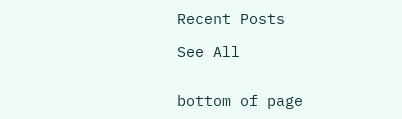Recent Posts

See All


bottom of page